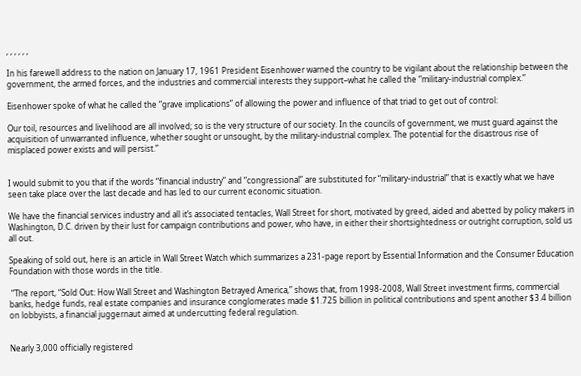, , , , , ,

In his farewell address to the nation on January 17, 1961 President Eisenhower warned the country to be vigilant about the relationship between the government, the armed forces, and the industries and commercial interests they support–what he called the “military-industrial complex.”

Eisenhower spoke of what he called the “grave implications” of allowing the power and influence of that triad to get out of control:

Our toil, resources and livelihood are all involved; so is the very structure of our society. In the councils of government, we must guard against the acquisition of unwarranted influence, whether sought or unsought, by the military-industrial complex. The potential for the disastrous rise of misplaced power exists and will persist.”


I would submit to you that if the words “financial industry” and “congressional” are substituted for “military-industrial” that is exactly what we have seen take place over the last decade and has led to our current economic situation.

We have the financial services industry and all it’s associated tentacles, Wall Street for short, motivated by greed, aided and abetted by policy makers in Washington, D.C. driven by their lust for campaign contributions and power, who have, in either their shortsightedness or outright corruption, sold us all out.

Speaking of sold out, here is an article in Wall Street Watch which summarizes a 231-page report by Essential Information and the Consumer Education Foundation with those words in the title.

 “The report, “Sold Out: How Wall Street and Washington Betrayed America,” shows that, from 1998-2008, Wall Street investment firms, commercial banks, hedge funds, real estate companies and insurance conglomerates made $1.725 billion in political contributions and spent another $3.4 billion on lobbyists, a financial juggernaut aimed at undercutting federal regulation.


Nearly 3,000 officially registered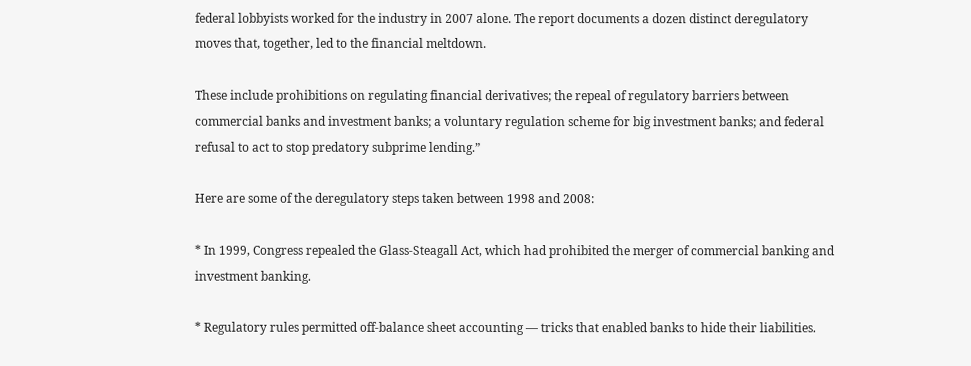federal lobbyists worked for the industry in 2007 alone. The report documents a dozen distinct deregulatory moves that, together, led to the financial meltdown.

These include prohibitions on regulating financial derivatives; the repeal of regulatory barriers between commercial banks and investment banks; a voluntary regulation scheme for big investment banks; and federal refusal to act to stop predatory subprime lending.”

Here are some of the deregulatory steps taken between 1998 and 2008:

* In 1999, Congress repealed the Glass-Steagall Act, which had prohibited the merger of commercial banking and investment banking.

* Regulatory rules permitted off-balance sheet accounting — tricks that enabled banks to hide their liabilities.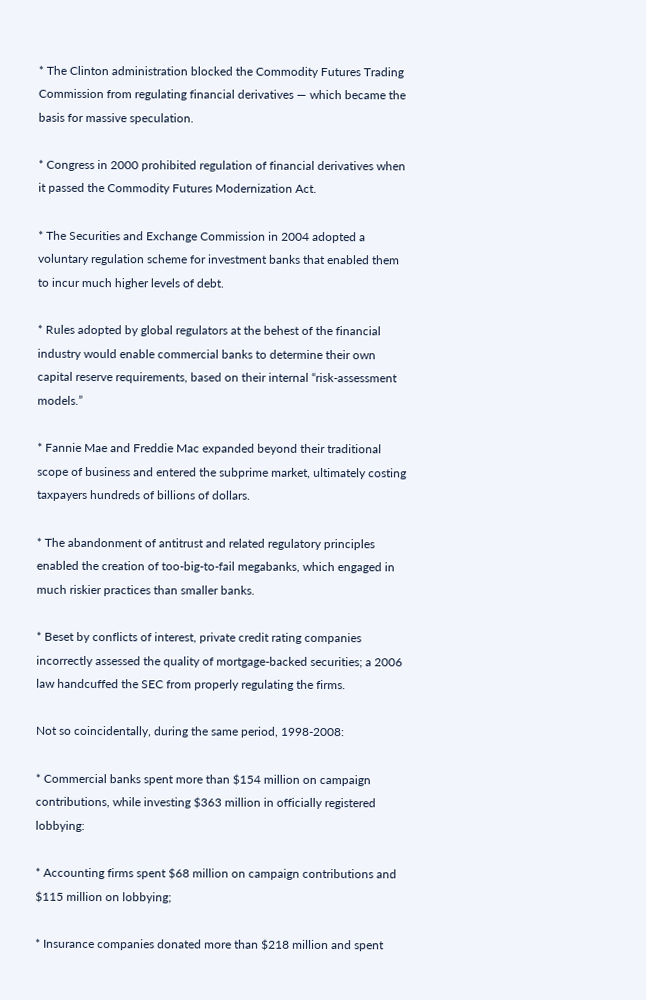* The Clinton administration blocked the Commodity Futures Trading Commission from regulating financial derivatives — which became the basis for massive speculation.

* Congress in 2000 prohibited regulation of financial derivatives when it passed the Commodity Futures Modernization Act.

* The Securities and Exchange Commission in 2004 adopted a voluntary regulation scheme for investment banks that enabled them to incur much higher levels of debt.

* Rules adopted by global regulators at the behest of the financial industry would enable commercial banks to determine their own capital reserve requirements, based on their internal “risk-assessment models.”

* Fannie Mae and Freddie Mac expanded beyond their traditional scope of business and entered the subprime market, ultimately costing taxpayers hundreds of billions of dollars.

* The abandonment of antitrust and related regulatory principles enabled the creation of too-big-to-fail megabanks, which engaged in much riskier practices than smaller banks.

* Beset by conflicts of interest, private credit rating companies incorrectly assessed the quality of mortgage-backed securities; a 2006 law handcuffed the SEC from properly regulating the firms.

Not so coincidentally, during the same period, 1998-2008:

* Commercial banks spent more than $154 million on campaign contributions, while investing $363 million in officially registered lobbying:

* Accounting firms spent $68 million on campaign contributions and $115 million on lobbying;

* Insurance companies donated more than $218 million and spent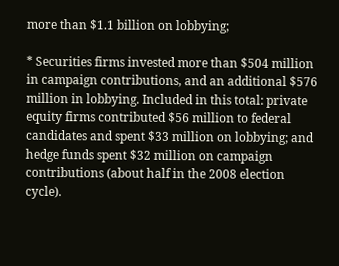more than $1.1 billion on lobbying;

* Securities firms invested more than $504 million in campaign contributions, and an additional $576 million in lobbying. Included in this total: private equity firms contributed $56 million to federal candidates and spent $33 million on lobbying; and hedge funds spent $32 million on campaign contributions (about half in the 2008 election cycle).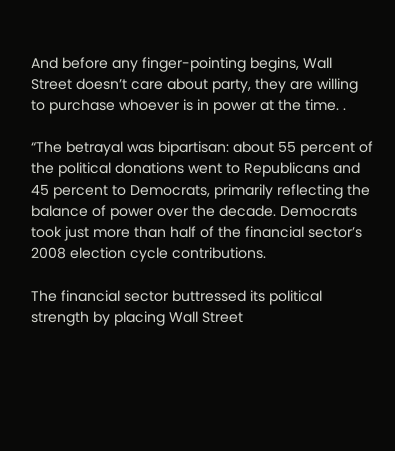And before any finger-pointing begins, Wall Street doesn’t care about party, they are willing to purchase whoever is in power at the time. .

“The betrayal was bipartisan: about 55 percent of the political donations went to Republicans and 45 percent to Democrats, primarily reflecting the balance of power over the decade. Democrats took just more than half of the financial sector’s 2008 election cycle contributions.

The financial sector buttressed its political strength by placing Wall Street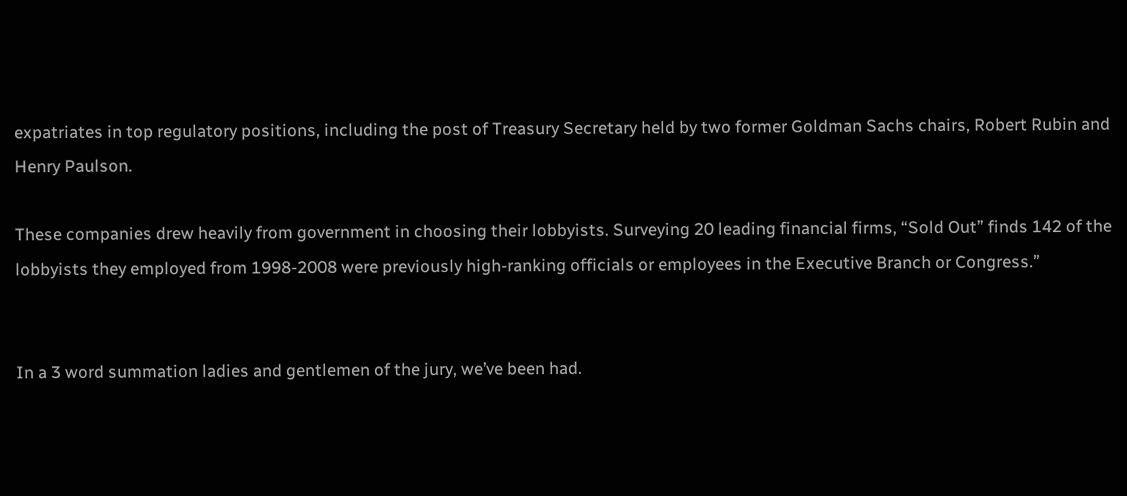expatriates in top regulatory positions, including the post of Treasury Secretary held by two former Goldman Sachs chairs, Robert Rubin and Henry Paulson.

These companies drew heavily from government in choosing their lobbyists. Surveying 20 leading financial firms, “Sold Out” finds 142 of the lobbyists they employed from 1998-2008 were previously high-ranking officials or employees in the Executive Branch or Congress.”


In a 3 word summation ladies and gentlemen of the jury, we’ve been had.